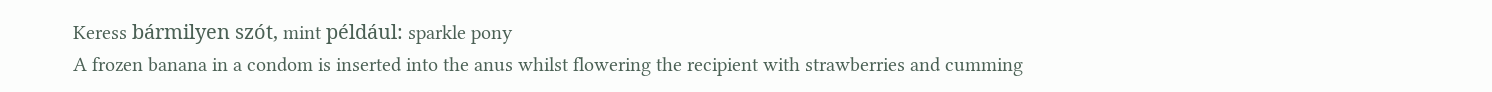Keress bármilyen szót, mint például: sparkle pony
A frozen banana in a condom is inserted into the anus whilst flowering the recipient with strawberries and cumming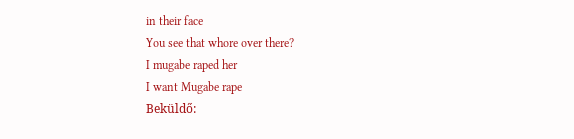in their face
You see that whore over there?
I mugabe raped her
I want Mugabe rape
Beküldő: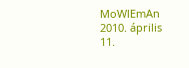MoWlEmAn 2010. április 11.